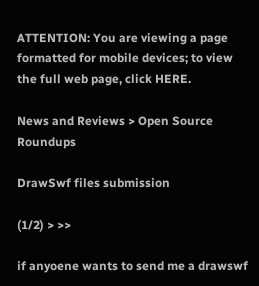ATTENTION: You are viewing a page formatted for mobile devices; to view the full web page, click HERE.

News and Reviews > Open Source Roundups

DrawSwf files submission

(1/2) > >>

if anyoene wants to send me a drawswf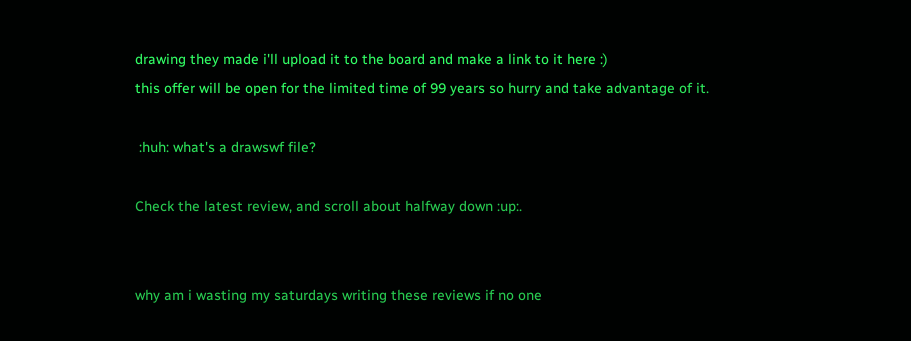drawing they made i'll upload it to the board and make a link to it here :)
this offer will be open for the limited time of 99 years so hurry and take advantage of it.

 :huh: what's a drawswf file?

Check the latest review, and scroll about halfway down :up:.


why am i wasting my saturdays writing these reviews if no one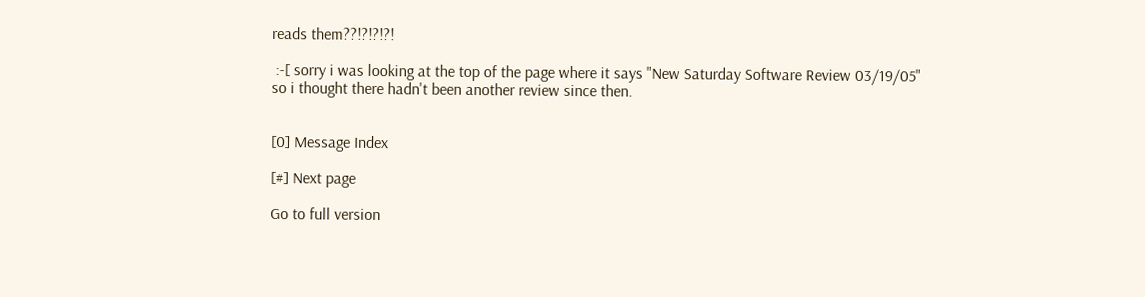reads them??!?!?!?!

 :-[ sorry i was looking at the top of the page where it says "New Saturday Software Review 03/19/05" so i thought there hadn't been another review since then.


[0] Message Index

[#] Next page

Go to full version